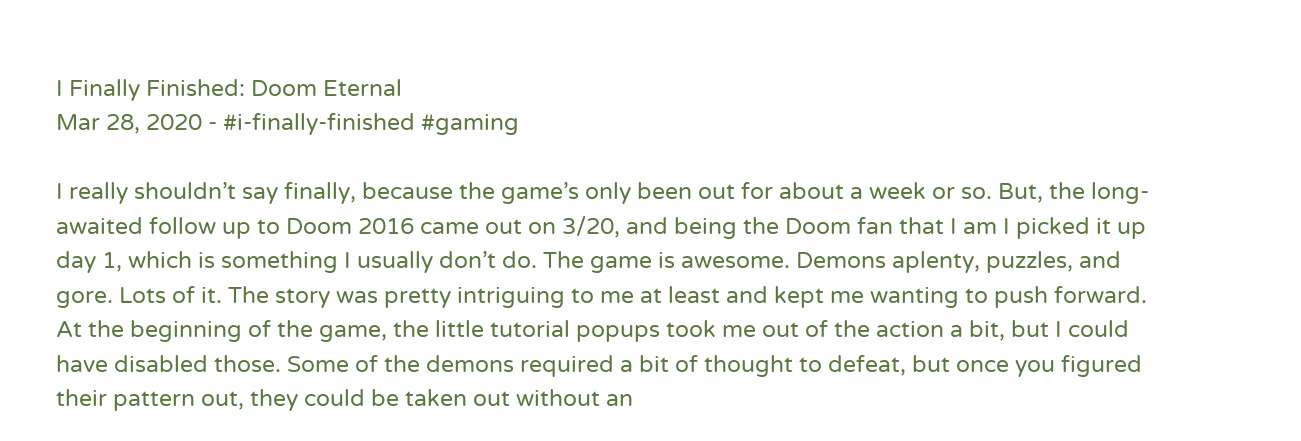I Finally Finished: Doom Eternal
Mar 28, 2020 - #i-finally-finished #gaming

I really shouldn’t say finally, because the game’s only been out for about a week or so. But, the long-awaited follow up to Doom 2016 came out on 3/20, and being the Doom fan that I am I picked it up day 1, which is something I usually don’t do. The game is awesome. Demons aplenty, puzzles, and gore. Lots of it. The story was pretty intriguing to me at least and kept me wanting to push forward. At the beginning of the game, the little tutorial popups took me out of the action a bit, but I could have disabled those. Some of the demons required a bit of thought to defeat, but once you figured their pattern out, they could be taken out without an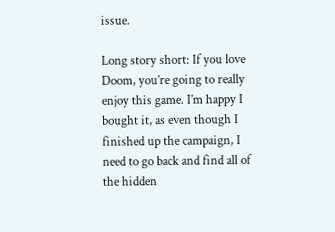issue.

Long story short: If you love Doom, you’re going to really enjoy this game. I’m happy I bought it, as even though I finished up the campaign, I need to go back and find all of the hidden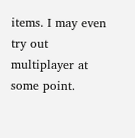items. I may even try out multiplayer at some point.